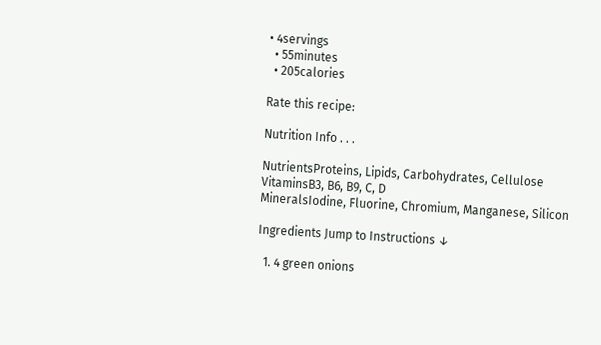• 4servings
  • 55minutes
  • 205calories

Rate this recipe:

Nutrition Info . . .

NutrientsProteins, Lipids, Carbohydrates, Cellulose
VitaminsB3, B6, B9, C, D
MineralsIodine, Fluorine, Chromium, Manganese, Silicon

Ingredients Jump to Instructions ↓

  1. 4 green onions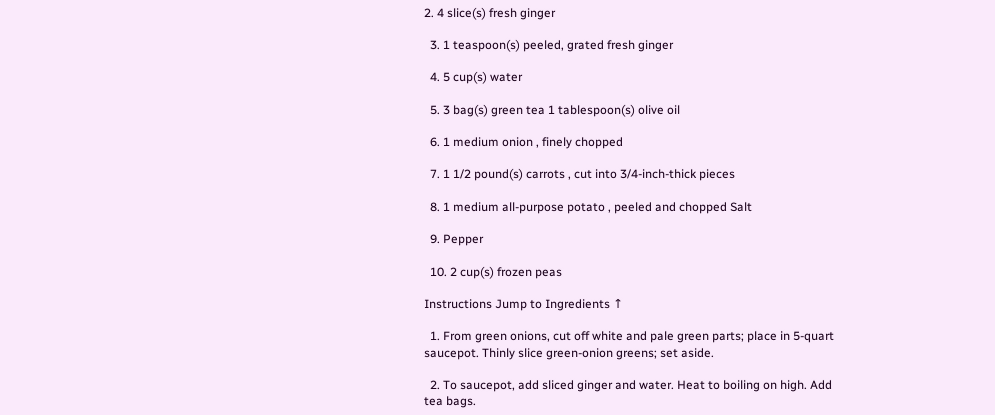2. 4 slice(s) fresh ginger

  3. 1 teaspoon(s) peeled, grated fresh ginger

  4. 5 cup(s) water

  5. 3 bag(s) green tea 1 tablespoon(s) olive oil

  6. 1 medium onion , finely chopped

  7. 1 1/2 pound(s) carrots , cut into 3/4-inch-thick pieces

  8. 1 medium all-purpose potato , peeled and chopped Salt

  9. Pepper

  10. 2 cup(s) frozen peas

Instructions Jump to Ingredients ↑

  1. From green onions, cut off white and pale green parts; place in 5-quart saucepot. Thinly slice green-onion greens; set aside.

  2. To saucepot, add sliced ginger and water. Heat to boiling on high. Add tea bags.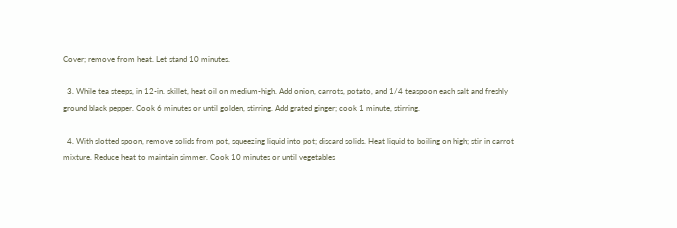Cover; remove from heat. Let stand 10 minutes.

  3. While tea steeps, in 12-in. skillet, heat oil on medium-high. Add onion, carrots, potato, and 1/4 teaspoon each salt and freshly ground black pepper. Cook 6 minutes or until golden, stirring. Add grated ginger; cook 1 minute, stirring.

  4. With slotted spoon, remove solids from pot, squeezing liquid into pot; discard solids. Heat liquid to boiling on high; stir in carrot mixture. Reduce heat to maintain simmer. Cook 10 minutes or until vegetables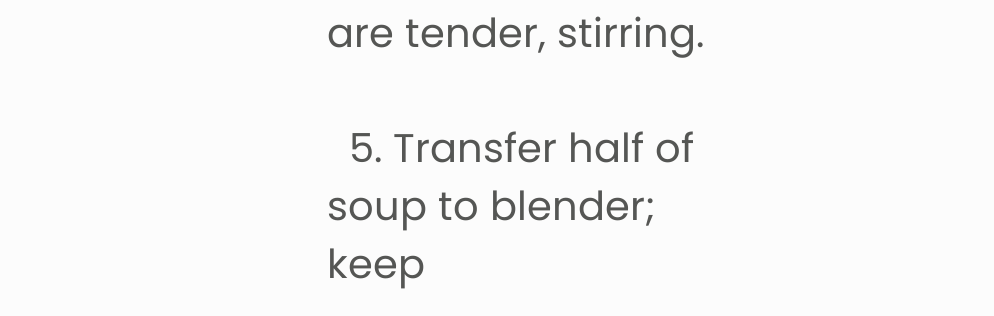are tender, stirring.

  5. Transfer half of soup to blender; keep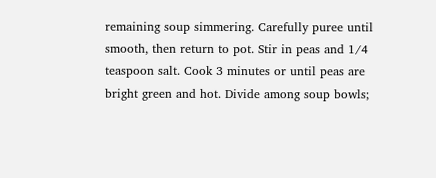remaining soup simmering. Carefully puree until smooth, then return to pot. Stir in peas and 1/4 teaspoon salt. Cook 3 minutes or until peas are bright green and hot. Divide among soup bowls;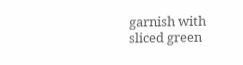garnish with sliced green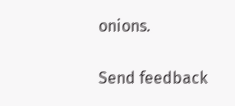onions.


Send feedback